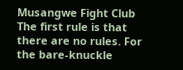Musangwe Fight Club
The first rule is that there are no rules. For the bare-knuckle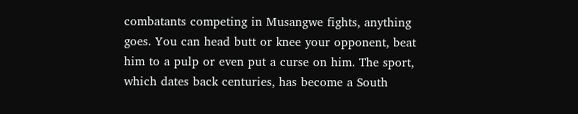combatants competing in Musangwe fights, anything goes. You can head butt or knee your opponent, beat him to a pulp or even put a curse on him. The sport, which dates back centuries, has become a South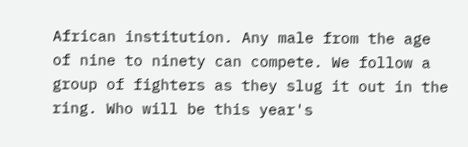African institution. Any male from the age of nine to ninety can compete. We follow a group of fighters as they slug it out in the ring. Who will be this year's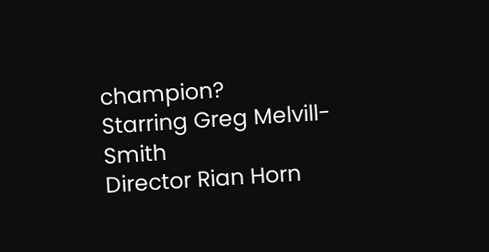champion?
Starring Greg Melvill-Smith
Director Rian Horn